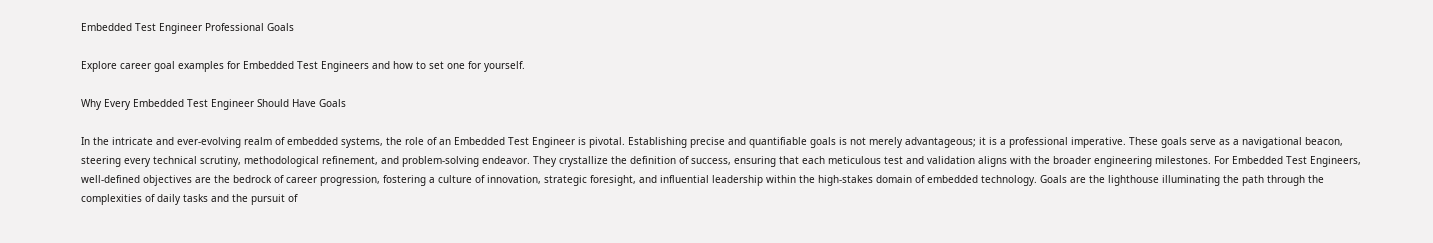Embedded Test Engineer Professional Goals

Explore career goal examples for Embedded Test Engineers and how to set one for yourself.

Why Every Embedded Test Engineer Should Have Goals

In the intricate and ever-evolving realm of embedded systems, the role of an Embedded Test Engineer is pivotal. Establishing precise and quantifiable goals is not merely advantageous; it is a professional imperative. These goals serve as a navigational beacon, steering every technical scrutiny, methodological refinement, and problem-solving endeavor. They crystallize the definition of success, ensuring that each meticulous test and validation aligns with the broader engineering milestones. For Embedded Test Engineers, well-defined objectives are the bedrock of career progression, fostering a culture of innovation, strategic foresight, and influential leadership within the high-stakes domain of embedded technology. Goals are the lighthouse illuminating the path through the complexities of daily tasks and the pursuit of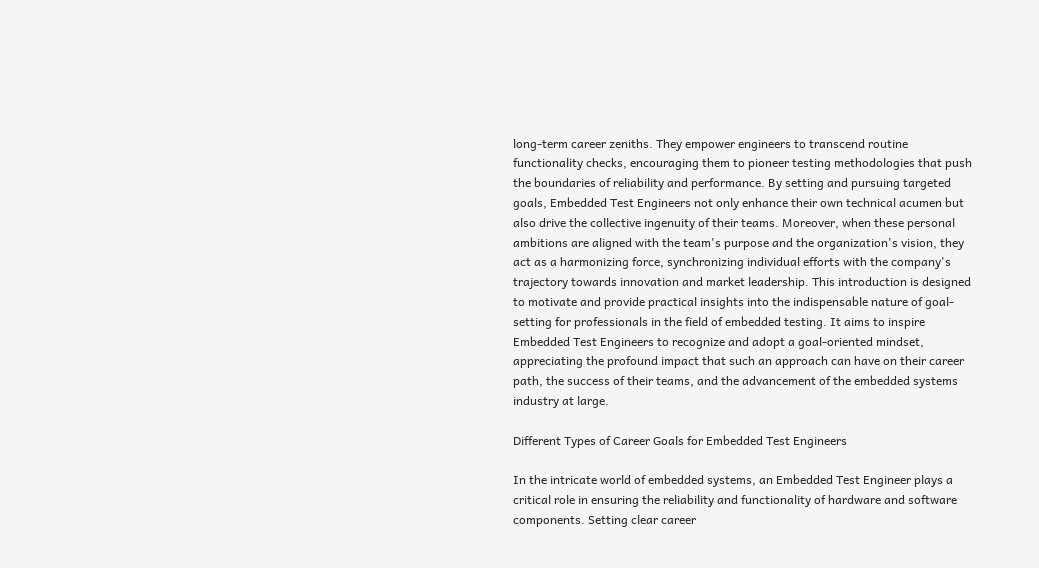long-term career zeniths. They empower engineers to transcend routine functionality checks, encouraging them to pioneer testing methodologies that push the boundaries of reliability and performance. By setting and pursuing targeted goals, Embedded Test Engineers not only enhance their own technical acumen but also drive the collective ingenuity of their teams. Moreover, when these personal ambitions are aligned with the team's purpose and the organization's vision, they act as a harmonizing force, synchronizing individual efforts with the company's trajectory towards innovation and market leadership. This introduction is designed to motivate and provide practical insights into the indispensable nature of goal-setting for professionals in the field of embedded testing. It aims to inspire Embedded Test Engineers to recognize and adopt a goal-oriented mindset, appreciating the profound impact that such an approach can have on their career path, the success of their teams, and the advancement of the embedded systems industry at large.

Different Types of Career Goals for Embedded Test Engineers

In the intricate world of embedded systems, an Embedded Test Engineer plays a critical role in ensuring the reliability and functionality of hardware and software components. Setting clear career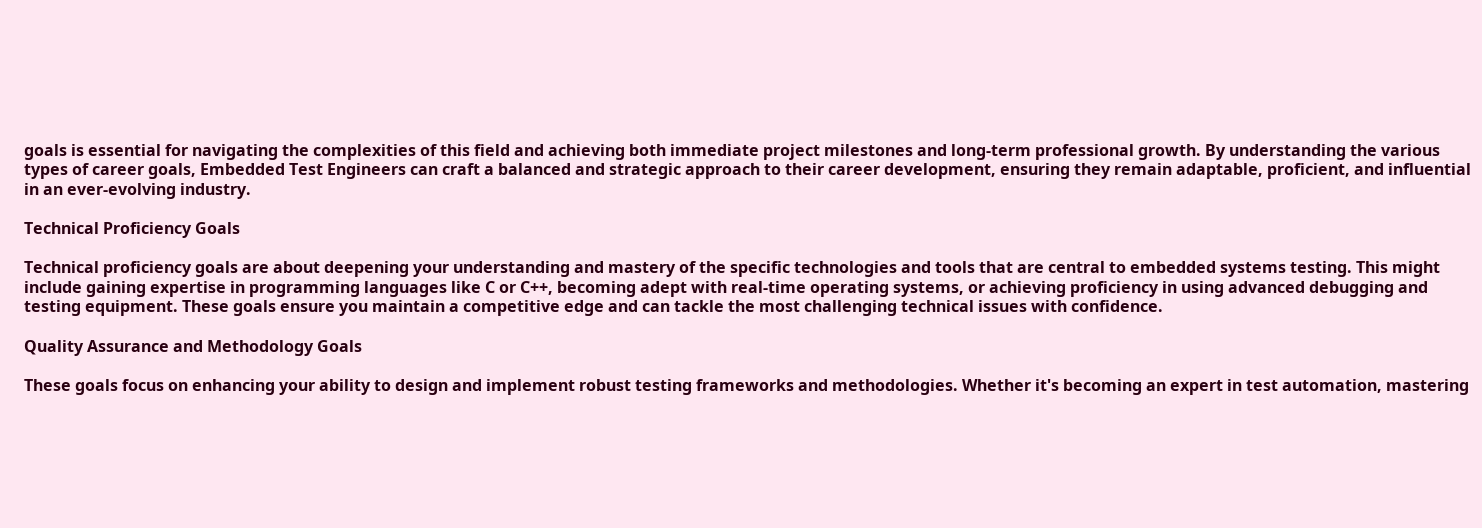goals is essential for navigating the complexities of this field and achieving both immediate project milestones and long-term professional growth. By understanding the various types of career goals, Embedded Test Engineers can craft a balanced and strategic approach to their career development, ensuring they remain adaptable, proficient, and influential in an ever-evolving industry.

Technical Proficiency Goals

Technical proficiency goals are about deepening your understanding and mastery of the specific technologies and tools that are central to embedded systems testing. This might include gaining expertise in programming languages like C or C++, becoming adept with real-time operating systems, or achieving proficiency in using advanced debugging and testing equipment. These goals ensure you maintain a competitive edge and can tackle the most challenging technical issues with confidence.

Quality Assurance and Methodology Goals

These goals focus on enhancing your ability to design and implement robust testing frameworks and methodologies. Whether it's becoming an expert in test automation, mastering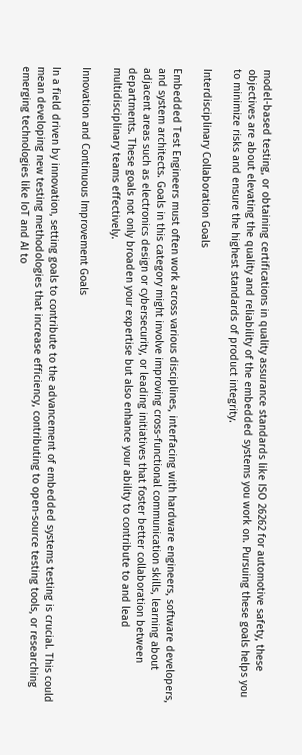model-based testing, or obtaining certifications in quality assurance standards like ISO 26262 for automotive safety, these objectives are about elevating the quality and reliability of the embedded systems you work on. Pursuing these goals helps you to minimize risks and ensure the highest standards of product integrity.

Interdisciplinary Collaboration Goals

Embedded Test Engineers must often work across various disciplines, interfacing with hardware engineers, software developers, and system architects. Goals in this category might involve improving cross-functional communication skills, learning about adjacent areas such as electronics design or cybersecurity, or leading initiatives that foster better collaboration between departments. These goals not only broaden your expertise but also enhance your ability to contribute to and lead multidisciplinary teams effectively.

Innovation and Continuous Improvement Goals

In a field driven by innovation, setting goals to contribute to the advancement of embedded systems testing is crucial. This could mean developing new testing methodologies that increase efficiency, contributing to open-source testing tools, or researching emerging technologies like IoT and AI to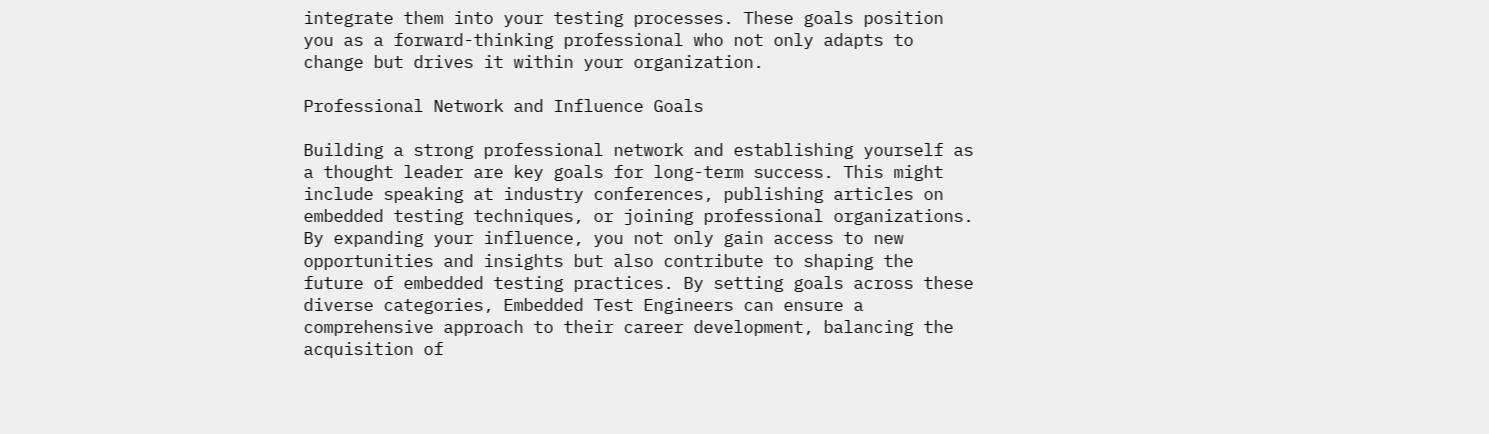integrate them into your testing processes. These goals position you as a forward-thinking professional who not only adapts to change but drives it within your organization.

Professional Network and Influence Goals

Building a strong professional network and establishing yourself as a thought leader are key goals for long-term success. This might include speaking at industry conferences, publishing articles on embedded testing techniques, or joining professional organizations. By expanding your influence, you not only gain access to new opportunities and insights but also contribute to shaping the future of embedded testing practices. By setting goals across these diverse categories, Embedded Test Engineers can ensure a comprehensive approach to their career development, balancing the acquisition of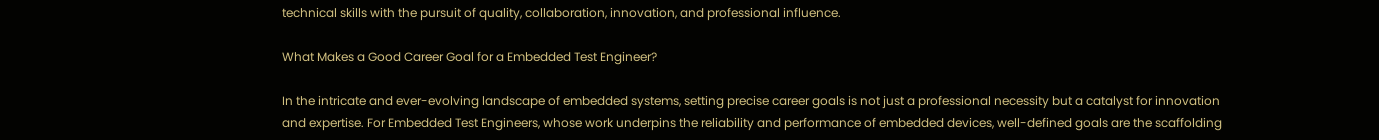technical skills with the pursuit of quality, collaboration, innovation, and professional influence.

What Makes a Good Career Goal for a Embedded Test Engineer?

In the intricate and ever-evolving landscape of embedded systems, setting precise career goals is not just a professional necessity but a catalyst for innovation and expertise. For Embedded Test Engineers, whose work underpins the reliability and performance of embedded devices, well-defined goals are the scaffolding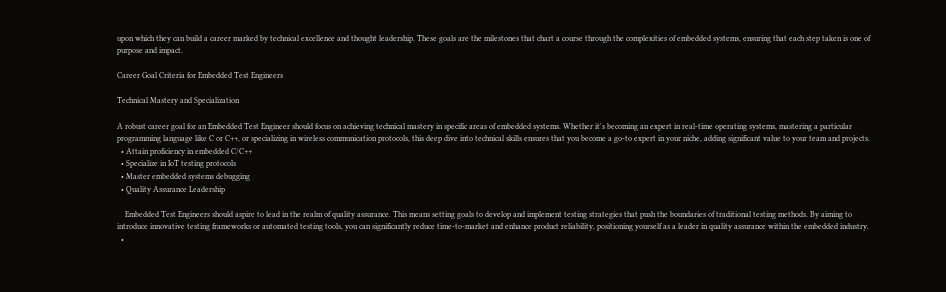upon which they can build a career marked by technical excellence and thought leadership. These goals are the milestones that chart a course through the complexities of embedded systems, ensuring that each step taken is one of purpose and impact.

Career Goal Criteria for Embedded Test Engineers

Technical Mastery and Specialization

A robust career goal for an Embedded Test Engineer should focus on achieving technical mastery in specific areas of embedded systems. Whether it's becoming an expert in real-time operating systems, mastering a particular programming language like C or C++, or specializing in wireless communication protocols, this deep dive into technical skills ensures that you become a go-to expert in your niche, adding significant value to your team and projects.
  • Attain proficiency in embedded C/C++
  • Specialize in IoT testing protocols
  • Master embedded systems debugging
  • Quality Assurance Leadership

    Embedded Test Engineers should aspire to lead in the realm of quality assurance. This means setting goals to develop and implement testing strategies that push the boundaries of traditional testing methods. By aiming to introduce innovative testing frameworks or automated testing tools, you can significantly reduce time-to-market and enhance product reliability, positioning yourself as a leader in quality assurance within the embedded industry.
  •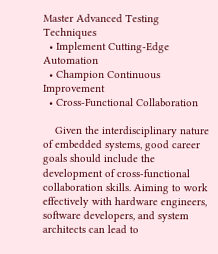Master Advanced Testing Techniques
  • Implement Cutting-Edge Automation
  • Champion Continuous Improvement
  • Cross-Functional Collaboration

    Given the interdisciplinary nature of embedded systems, good career goals should include the development of cross-functional collaboration skills. Aiming to work effectively with hardware engineers, software developers, and system architects can lead to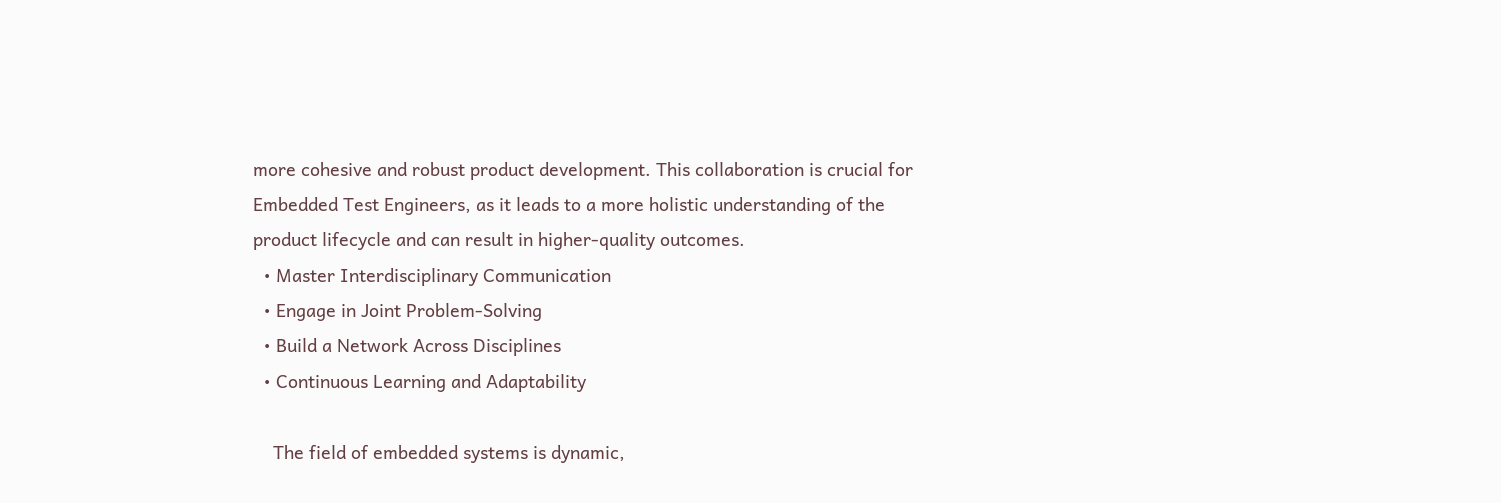more cohesive and robust product development. This collaboration is crucial for Embedded Test Engineers, as it leads to a more holistic understanding of the product lifecycle and can result in higher-quality outcomes.
  • Master Interdisciplinary Communication
  • Engage in Joint Problem-Solving
  • Build a Network Across Disciplines
  • Continuous Learning and Adaptability

    The field of embedded systems is dynamic,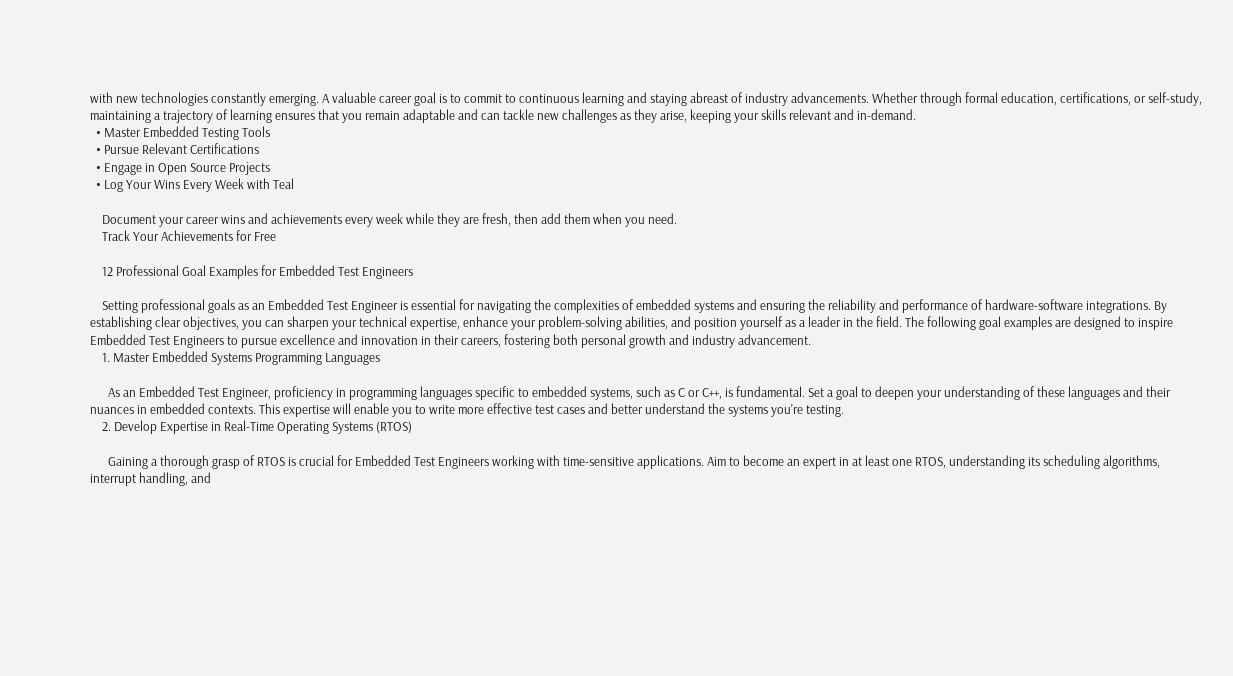with new technologies constantly emerging. A valuable career goal is to commit to continuous learning and staying abreast of industry advancements. Whether through formal education, certifications, or self-study, maintaining a trajectory of learning ensures that you remain adaptable and can tackle new challenges as they arise, keeping your skills relevant and in-demand.
  • Master Embedded Testing Tools
  • Pursue Relevant Certifications
  • Engage in Open Source Projects
  • Log Your Wins Every Week with Teal

    Document your career wins and achievements every week while they are fresh, then add them when you need.
    Track Your Achievements for Free

    12 Professional Goal Examples for Embedded Test Engineers

    Setting professional goals as an Embedded Test Engineer is essential for navigating the complexities of embedded systems and ensuring the reliability and performance of hardware-software integrations. By establishing clear objectives, you can sharpen your technical expertise, enhance your problem-solving abilities, and position yourself as a leader in the field. The following goal examples are designed to inspire Embedded Test Engineers to pursue excellence and innovation in their careers, fostering both personal growth and industry advancement.
    1. Master Embedded Systems Programming Languages

      As an Embedded Test Engineer, proficiency in programming languages specific to embedded systems, such as C or C++, is fundamental. Set a goal to deepen your understanding of these languages and their nuances in embedded contexts. This expertise will enable you to write more effective test cases and better understand the systems you're testing.
    2. Develop Expertise in Real-Time Operating Systems (RTOS)

      Gaining a thorough grasp of RTOS is crucial for Embedded Test Engineers working with time-sensitive applications. Aim to become an expert in at least one RTOS, understanding its scheduling algorithms, interrupt handling, and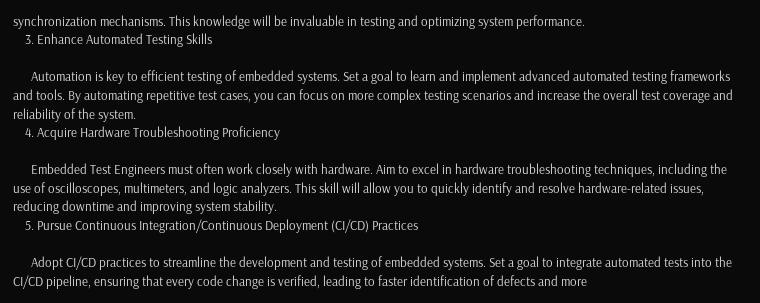synchronization mechanisms. This knowledge will be invaluable in testing and optimizing system performance.
    3. Enhance Automated Testing Skills

      Automation is key to efficient testing of embedded systems. Set a goal to learn and implement advanced automated testing frameworks and tools. By automating repetitive test cases, you can focus on more complex testing scenarios and increase the overall test coverage and reliability of the system.
    4. Acquire Hardware Troubleshooting Proficiency

      Embedded Test Engineers must often work closely with hardware. Aim to excel in hardware troubleshooting techniques, including the use of oscilloscopes, multimeters, and logic analyzers. This skill will allow you to quickly identify and resolve hardware-related issues, reducing downtime and improving system stability.
    5. Pursue Continuous Integration/Continuous Deployment (CI/CD) Practices

      Adopt CI/CD practices to streamline the development and testing of embedded systems. Set a goal to integrate automated tests into the CI/CD pipeline, ensuring that every code change is verified, leading to faster identification of defects and more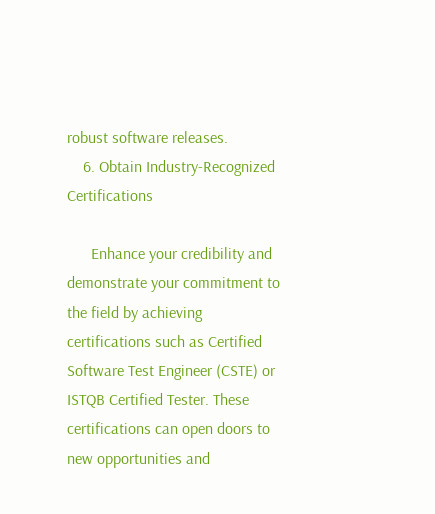robust software releases.
    6. Obtain Industry-Recognized Certifications

      Enhance your credibility and demonstrate your commitment to the field by achieving certifications such as Certified Software Test Engineer (CSTE) or ISTQB Certified Tester. These certifications can open doors to new opportunities and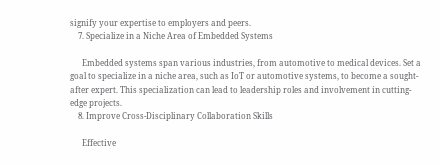signify your expertise to employers and peers.
    7. Specialize in a Niche Area of Embedded Systems

      Embedded systems span various industries, from automotive to medical devices. Set a goal to specialize in a niche area, such as IoT or automotive systems, to become a sought-after expert. This specialization can lead to leadership roles and involvement in cutting-edge projects.
    8. Improve Cross-Disciplinary Collaboration Skills

      Effective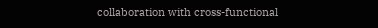collaboration with cross-functional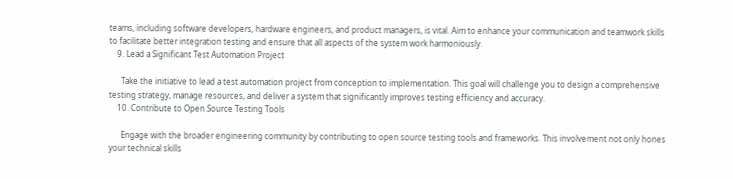teams, including software developers, hardware engineers, and product managers, is vital. Aim to enhance your communication and teamwork skills to facilitate better integration testing and ensure that all aspects of the system work harmoniously.
    9. Lead a Significant Test Automation Project

      Take the initiative to lead a test automation project from conception to implementation. This goal will challenge you to design a comprehensive testing strategy, manage resources, and deliver a system that significantly improves testing efficiency and accuracy.
    10. Contribute to Open Source Testing Tools

      Engage with the broader engineering community by contributing to open source testing tools and frameworks. This involvement not only hones your technical skills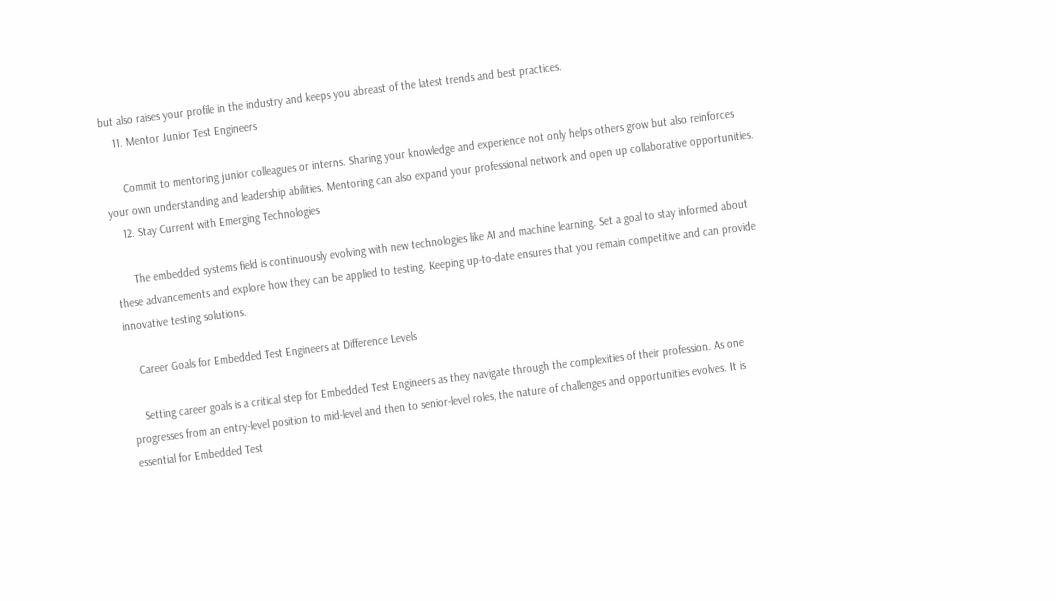but also raises your profile in the industry and keeps you abreast of the latest trends and best practices.
    11. Mentor Junior Test Engineers

      Commit to mentoring junior colleagues or interns. Sharing your knowledge and experience not only helps others grow but also reinforces your own understanding and leadership abilities. Mentoring can also expand your professional network and open up collaborative opportunities.
    12. Stay Current with Emerging Technologies

      The embedded systems field is continuously evolving with new technologies like AI and machine learning. Set a goal to stay informed about these advancements and explore how they can be applied to testing. Keeping up-to-date ensures that you remain competitive and can provide innovative testing solutions.

    Career Goals for Embedded Test Engineers at Difference Levels

    Setting career goals is a critical step for Embedded Test Engineers as they navigate through the complexities of their profession. As one progresses from an entry-level position to mid-level and then to senior-level roles, the nature of challenges and opportunities evolves. It is essential for Embedded Test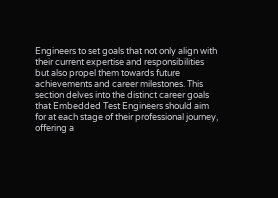Engineers to set goals that not only align with their current expertise and responsibilities but also propel them towards future achievements and career milestones. This section delves into the distinct career goals that Embedded Test Engineers should aim for at each stage of their professional journey, offering a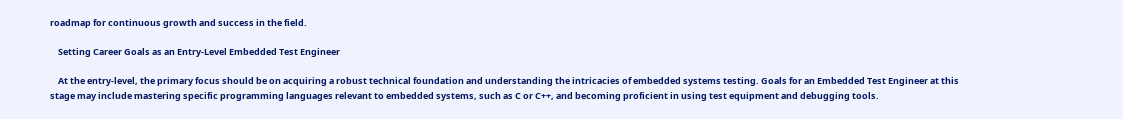roadmap for continuous growth and success in the field.

    Setting Career Goals as an Entry-Level Embedded Test Engineer

    At the entry-level, the primary focus should be on acquiring a robust technical foundation and understanding the intricacies of embedded systems testing. Goals for an Embedded Test Engineer at this stage may include mastering specific programming languages relevant to embedded systems, such as C or C++, and becoming proficient in using test equipment and debugging tools.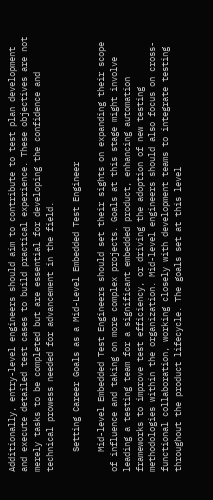Additionally, entry-level engineers should aim to contribute to test plan development and execute detailed test cases to build practical experience. These objectives are not merely tasks to be completed but are essential for developing the confidence and technical prowess needed for advancement in the field.

    Setting Career Goals as a Mid-Level Embedded Test Engineer

    Mid-level Embedded Test Engineers should set their sights on expanding their scope of influence and taking on more complex projects. Goals at this stage might involve leading a testing team for a significant embedded product, enhancing automation frameworks to improve test efficiency, or driving the adoption of new testing methodologies within the organization. Mid-level engineers should also focus on cross-functional collaboration, working closely with development teams to integrate testing throughout the product lifecycle. The goals set at this level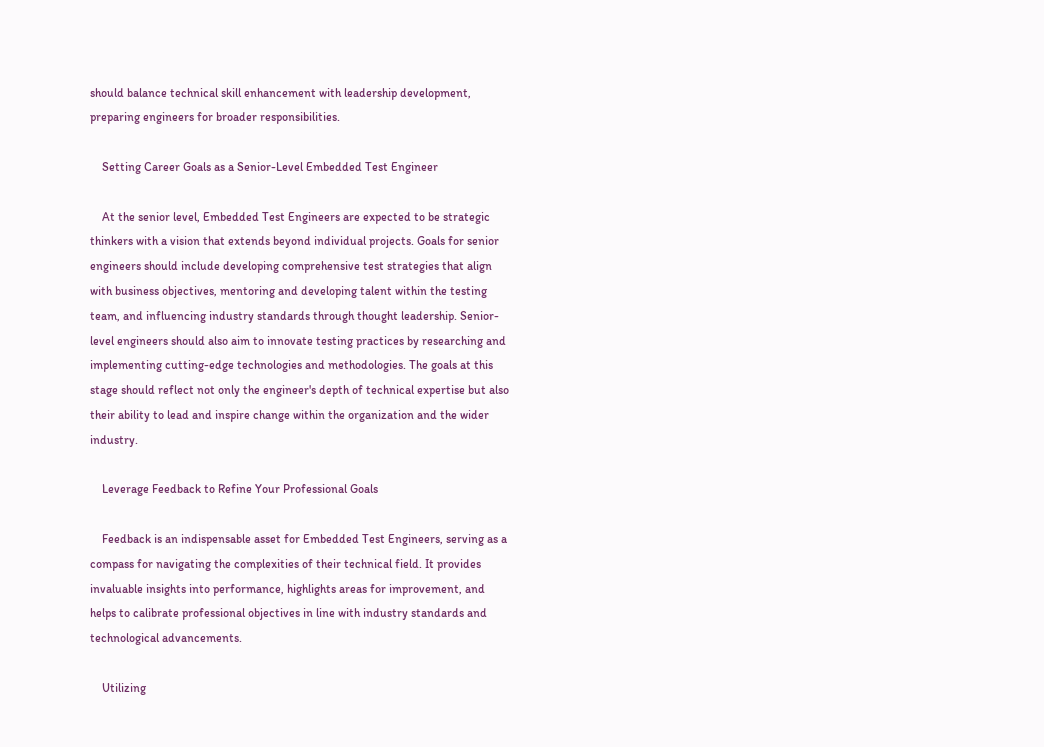should balance technical skill enhancement with leadership development, preparing engineers for broader responsibilities.

    Setting Career Goals as a Senior-Level Embedded Test Engineer

    At the senior level, Embedded Test Engineers are expected to be strategic thinkers with a vision that extends beyond individual projects. Goals for senior engineers should include developing comprehensive test strategies that align with business objectives, mentoring and developing talent within the testing team, and influencing industry standards through thought leadership. Senior-level engineers should also aim to innovate testing practices by researching and implementing cutting-edge technologies and methodologies. The goals at this stage should reflect not only the engineer's depth of technical expertise but also their ability to lead and inspire change within the organization and the wider industry.

    Leverage Feedback to Refine Your Professional Goals

    Feedback is an indispensable asset for Embedded Test Engineers, serving as a compass for navigating the complexities of their technical field. It provides invaluable insights into performance, highlights areas for improvement, and helps to calibrate professional objectives in line with industry standards and technological advancements.

    Utilizing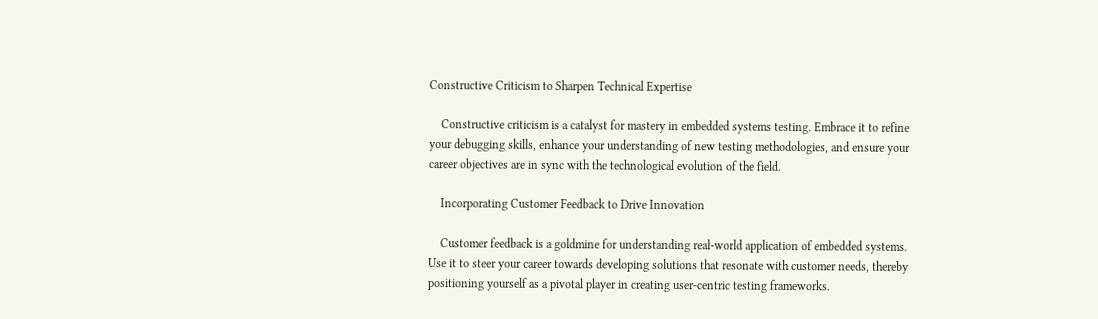Constructive Criticism to Sharpen Technical Expertise

    Constructive criticism is a catalyst for mastery in embedded systems testing. Embrace it to refine your debugging skills, enhance your understanding of new testing methodologies, and ensure your career objectives are in sync with the technological evolution of the field.

    Incorporating Customer Feedback to Drive Innovation

    Customer feedback is a goldmine for understanding real-world application of embedded systems. Use it to steer your career towards developing solutions that resonate with customer needs, thereby positioning yourself as a pivotal player in creating user-centric testing frameworks.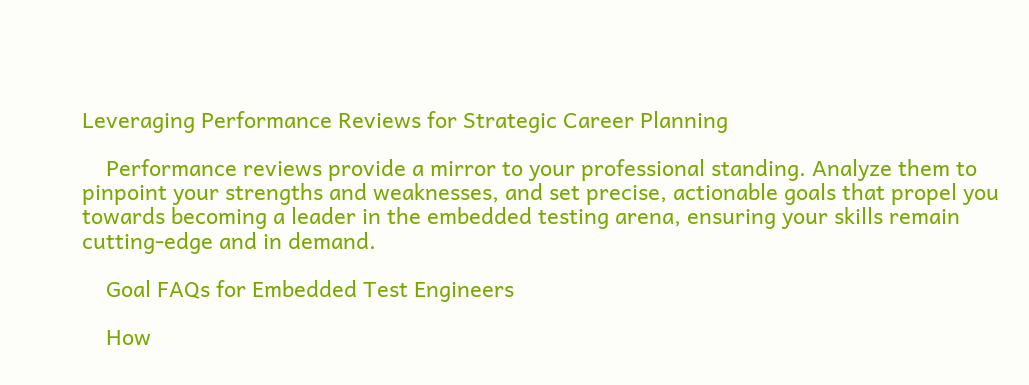Leveraging Performance Reviews for Strategic Career Planning

    Performance reviews provide a mirror to your professional standing. Analyze them to pinpoint your strengths and weaknesses, and set precise, actionable goals that propel you towards becoming a leader in the embedded testing arena, ensuring your skills remain cutting-edge and in demand.

    Goal FAQs for Embedded Test Engineers

    How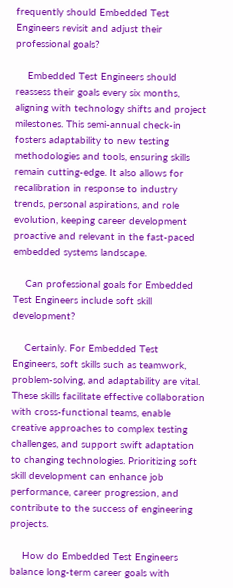frequently should Embedded Test Engineers revisit and adjust their professional goals?

    Embedded Test Engineers should reassess their goals every six months, aligning with technology shifts and project milestones. This semi-annual check-in fosters adaptability to new testing methodologies and tools, ensuring skills remain cutting-edge. It also allows for recalibration in response to industry trends, personal aspirations, and role evolution, keeping career development proactive and relevant in the fast-paced embedded systems landscape.

    Can professional goals for Embedded Test Engineers include soft skill development?

    Certainly. For Embedded Test Engineers, soft skills such as teamwork, problem-solving, and adaptability are vital. These skills facilitate effective collaboration with cross-functional teams, enable creative approaches to complex testing challenges, and support swift adaptation to changing technologies. Prioritizing soft skill development can enhance job performance, career progression, and contribute to the success of engineering projects.

    How do Embedded Test Engineers balance long-term career goals with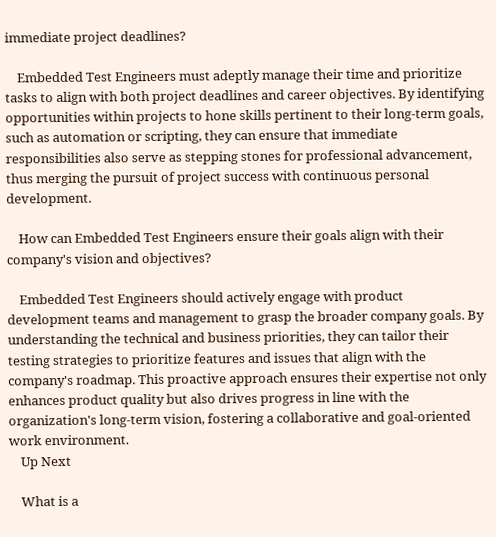immediate project deadlines?

    Embedded Test Engineers must adeptly manage their time and prioritize tasks to align with both project deadlines and career objectives. By identifying opportunities within projects to hone skills pertinent to their long-term goals, such as automation or scripting, they can ensure that immediate responsibilities also serve as stepping stones for professional advancement, thus merging the pursuit of project success with continuous personal development.

    How can Embedded Test Engineers ensure their goals align with their company's vision and objectives?

    Embedded Test Engineers should actively engage with product development teams and management to grasp the broader company goals. By understanding the technical and business priorities, they can tailor their testing strategies to prioritize features and issues that align with the company's roadmap. This proactive approach ensures their expertise not only enhances product quality but also drives progress in line with the organization's long-term vision, fostering a collaborative and goal-oriented work environment.
    Up Next

    What is a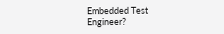Embedded Test Engineer?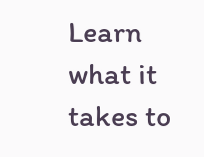Learn what it takes to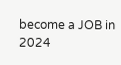become a JOB in 2024